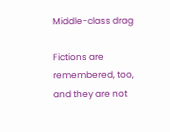Middle-class drag

Fictions are remembered, too, and they are not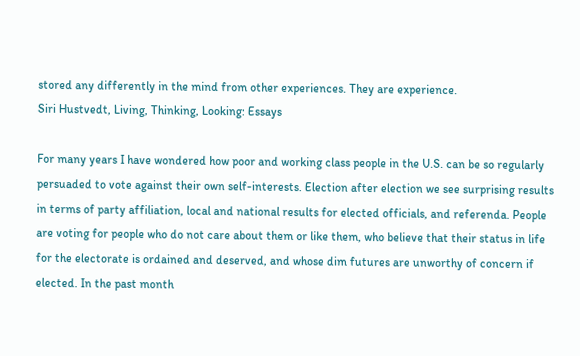stored any differently in the mind from other experiences. They are experience.
Siri Hustvedt, Living, Thinking, Looking: Essays

For many years I have wondered how poor and working class people in the U.S. can be so regularly persuaded to vote against their own self-interests. Election after election we see surprising results in terms of party affiliation, local and national results for elected officials, and referenda. People are voting for people who do not care about them or like them, who believe that their status in life for the electorate is ordained and deserved, and whose dim futures are unworthy of concern if elected. In the past month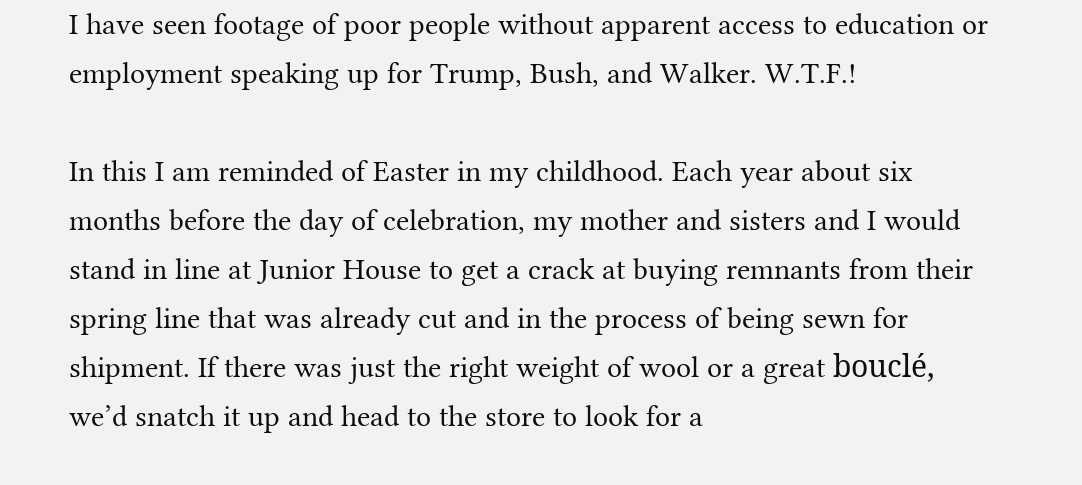I have seen footage of poor people without apparent access to education or employment speaking up for Trump, Bush, and Walker. W.T.F.!

In this I am reminded of Easter in my childhood. Each year about six months before the day of celebration, my mother and sisters and I would stand in line at Junior House to get a crack at buying remnants from their spring line that was already cut and in the process of being sewn for shipment. If there was just the right weight of wool or a great bouclé, we’d snatch it up and head to the store to look for a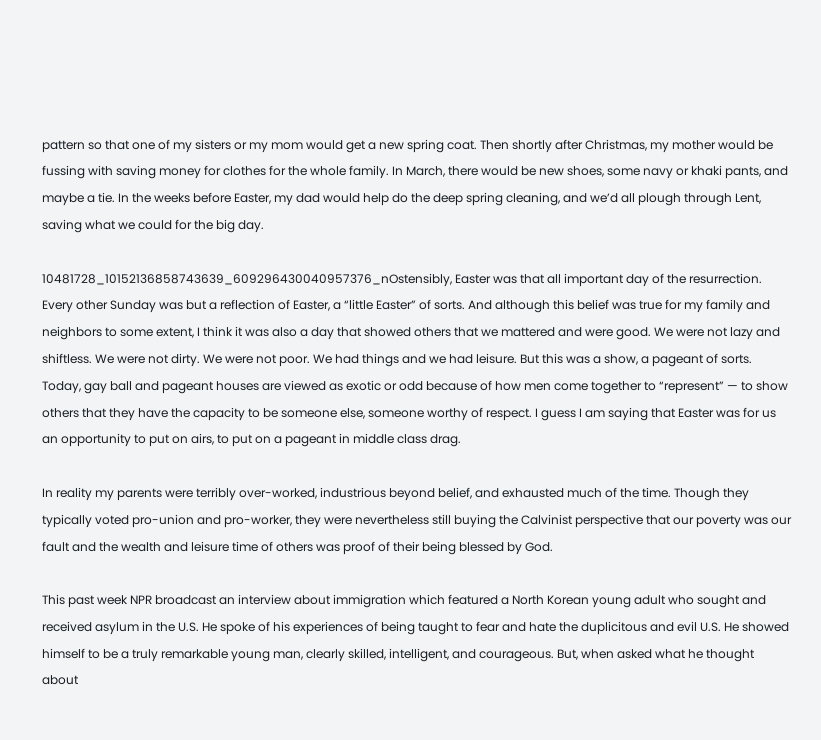pattern so that one of my sisters or my mom would get a new spring coat. Then shortly after Christmas, my mother would be fussing with saving money for clothes for the whole family. In March, there would be new shoes, some navy or khaki pants, and maybe a tie. In the weeks before Easter, my dad would help do the deep spring cleaning, and we’d all plough through Lent, saving what we could for the big day.

10481728_10152136858743639_609296430040957376_nOstensibly, Easter was that all important day of the resurrection. Every other Sunday was but a reflection of Easter, a “little Easter” of sorts. And although this belief was true for my family and neighbors to some extent, I think it was also a day that showed others that we mattered and were good. We were not lazy and shiftless. We were not dirty. We were not poor. We had things and we had leisure. But this was a show, a pageant of sorts. Today, gay ball and pageant houses are viewed as exotic or odd because of how men come together to “represent” — to show others that they have the capacity to be someone else, someone worthy of respect. I guess I am saying that Easter was for us an opportunity to put on airs, to put on a pageant in middle class drag.

In reality my parents were terribly over-worked, industrious beyond belief, and exhausted much of the time. Though they typically voted pro-union and pro-worker, they were nevertheless still buying the Calvinist perspective that our poverty was our fault and the wealth and leisure time of others was proof of their being blessed by God.

This past week NPR broadcast an interview about immigration which featured a North Korean young adult who sought and received asylum in the U.S. He spoke of his experiences of being taught to fear and hate the duplicitous and evil U.S. He showed himself to be a truly remarkable young man, clearly skilled, intelligent, and courageous. But, when asked what he thought about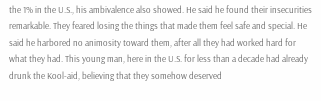the 1% in the U.S., his ambivalence also showed. He said he found their insecurities remarkable. They feared losing the things that made them feel safe and special. He said he harbored no animosity toward them, after all they had worked hard for what they had. This young man, here in the U.S. for less than a decade had already drunk the Kool-aid, believing that they somehow deserved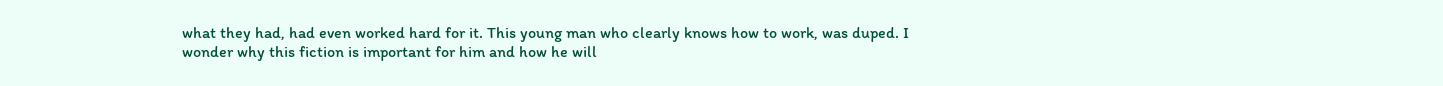what they had, had even worked hard for it. This young man who clearly knows how to work, was duped. I wonder why this fiction is important for him and how he will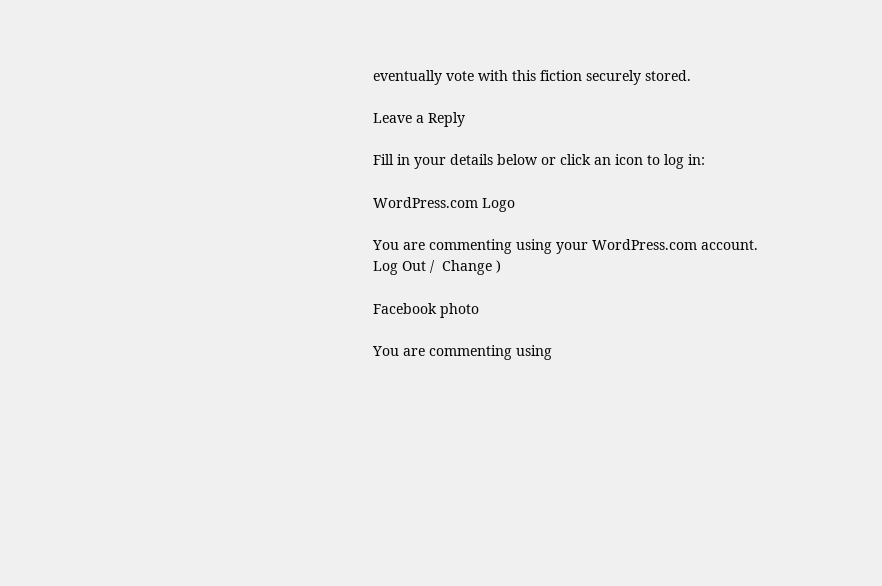eventually vote with this fiction securely stored.

Leave a Reply

Fill in your details below or click an icon to log in:

WordPress.com Logo

You are commenting using your WordPress.com account. Log Out /  Change )

Facebook photo

You are commenting using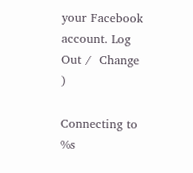your Facebook account. Log Out /  Change )

Connecting to %s